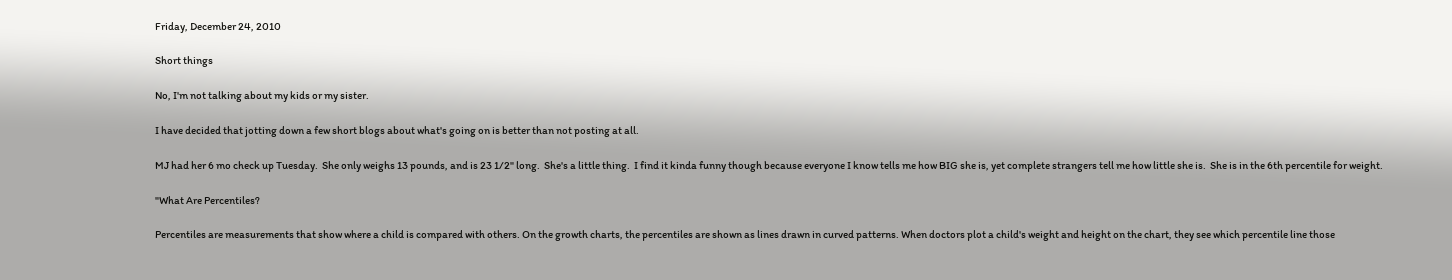Friday, December 24, 2010

Short things

No, I'm not talking about my kids or my sister.

I have decided that jotting down a few short blogs about what's going on is better than not posting at all.

MJ had her 6 mo check up Tuesday.  She only weighs 13 pounds, and is 23 1/2" long.  She's a little thing.  I find it kinda funny though because everyone I know tells me how BIG she is, yet complete strangers tell me how little she is.  She is in the 6th percentile for weight.

"What Are Percentiles?

Percentiles are measurements that show where a child is compared with others. On the growth charts, the percentiles are shown as lines drawn in curved patterns. When doctors plot a child's weight and height on the chart, they see which percentile line those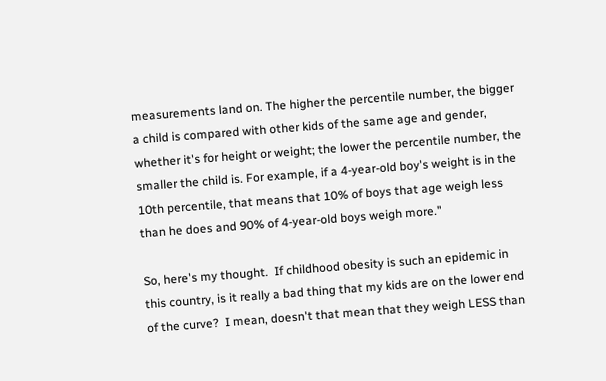measurements land on. The higher the percentile number, the bigger a child is compared with other kids of the same age and gender, whether it's for height or weight; the lower the percentile number, the smaller the child is. For example, if a 4-year-old boy's weight is in the 10th percentile, that means that 10% of boys that age weigh less than he does and 90% of 4-year-old boys weigh more."

So, here's my thought.  If childhood obesity is such an epidemic in this country, is it really a bad thing that my kids are on the lower end of the curve?  I mean, doesn't that mean that they weigh LESS than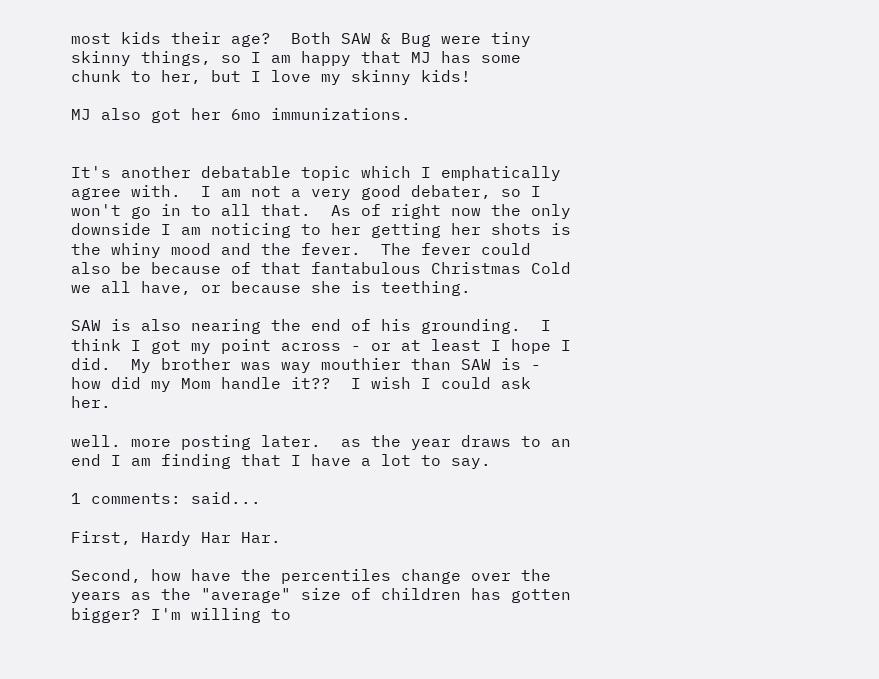most kids their age?  Both SAW & Bug were tiny skinny things, so I am happy that MJ has some chunk to her, but I love my skinny kids!

MJ also got her 6mo immunizations.


It's another debatable topic which I emphatically agree with.  I am not a very good debater, so I won't go in to all that.  As of right now the only downside I am noticing to her getting her shots is the whiny mood and the fever.  The fever could also be because of that fantabulous Christmas Cold we all have, or because she is teething.

SAW is also nearing the end of his grounding.  I think I got my point across - or at least I hope I did.  My brother was way mouthier than SAW is - how did my Mom handle it??  I wish I could ask her.

well. more posting later.  as the year draws to an end I am finding that I have a lot to say.

1 comments: said...

First, Hardy Har Har.

Second, how have the percentiles change over the years as the "average" size of children has gotten bigger? I'm willing to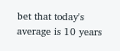bet that today's average is 10 years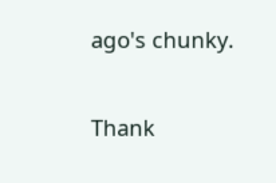ago's chunky.

Thank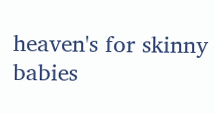heaven's for skinny babies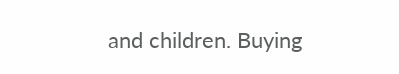and children. Buying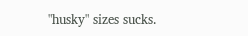"husky" sizes sucks.